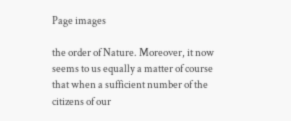Page images

the order of Nature. Moreover, it now seems to us equally a matter of course that when a sufficient number of the citizens of our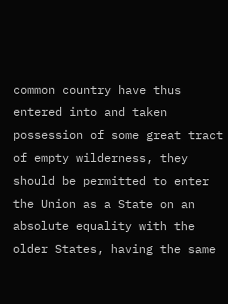common country have thus entered into and taken possession of some great tract of empty wilderness, they should be permitted to enter the Union as a State on an absolute equality with the older States, having the same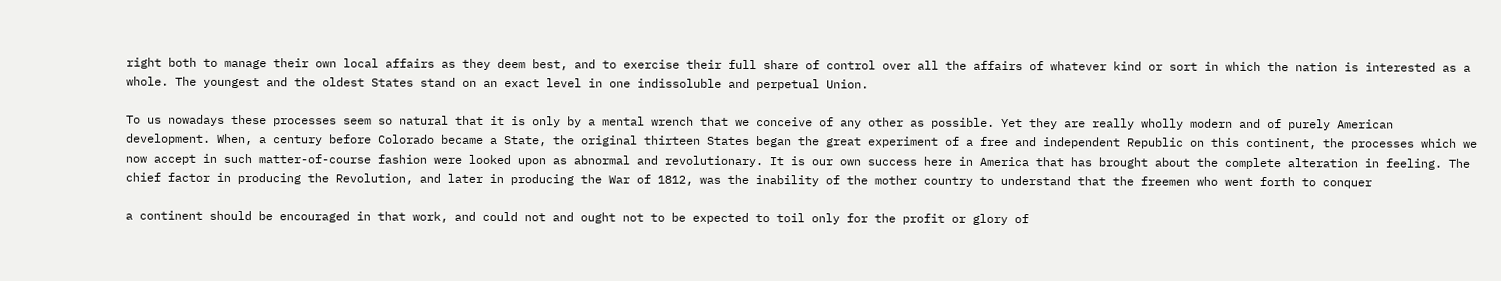right both to manage their own local affairs as they deem best, and to exercise their full share of control over all the affairs of whatever kind or sort in which the nation is interested as a whole. The youngest and the oldest States stand on an exact level in one indissoluble and perpetual Union.

To us nowadays these processes seem so natural that it is only by a mental wrench that we conceive of any other as possible. Yet they are really wholly modern and of purely American development. When, a century before Colorado became a State, the original thirteen States began the great experiment of a free and independent Republic on this continent, the processes which we now accept in such matter-of-course fashion were looked upon as abnormal and revolutionary. It is our own success here in America that has brought about the complete alteration in feeling. The chief factor in producing the Revolution, and later in producing the War of 1812, was the inability of the mother country to understand that the freemen who went forth to conquer

a continent should be encouraged in that work, and could not and ought not to be expected to toil only for the profit or glory of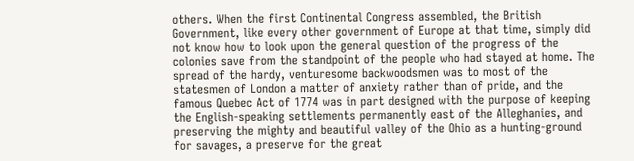others. When the first Continental Congress assembled, the British Government, like every other government of Europe at that time, simply did not know how to look upon the general question of the progress of the colonies save from the standpoint of the people who had stayed at home. The spread of the hardy, venturesome backwoodsmen was to most of the statesmen of London a matter of anxiety rather than of pride, and the famous Quebec Act of 1774 was in part designed with the purpose of keeping the English-speaking settlements permanently east of the Alleghanies, and preserving the mighty and beautiful valley of the Ohio as a hunting-ground for savages, a preserve for the great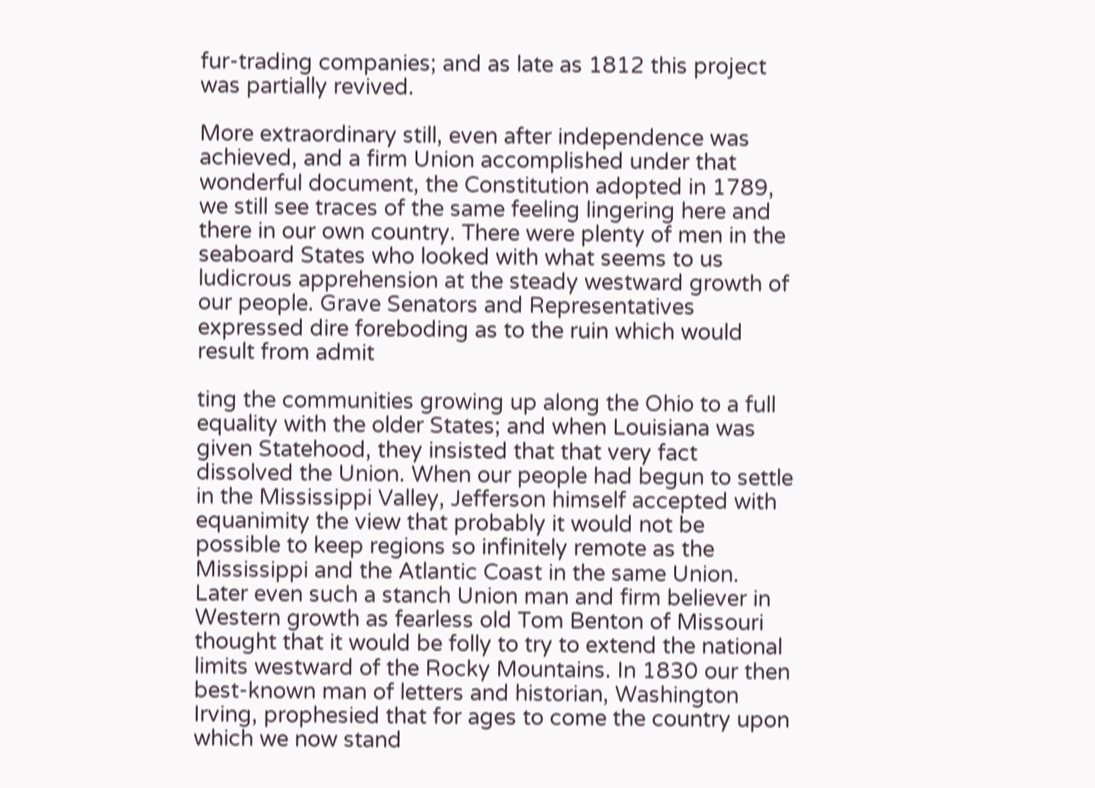fur-trading companies; and as late as 1812 this project was partially revived.

More extraordinary still, even after independence was achieved, and a firm Union accomplished under that wonderful document, the Constitution adopted in 1789, we still see traces of the same feeling lingering here and there in our own country. There were plenty of men in the seaboard States who looked with what seems to us ludicrous apprehension at the steady westward growth of our people. Grave Senators and Representatives expressed dire foreboding as to the ruin which would result from admit

ting the communities growing up along the Ohio to a full equality with the older States; and when Louisiana was given Statehood, they insisted that that very fact dissolved the Union. When our people had begun to settle in the Mississippi Valley, Jefferson himself accepted with equanimity the view that probably it would not be possible to keep regions so infinitely remote as the Mississippi and the Atlantic Coast in the same Union. Later even such a stanch Union man and firm believer in Western growth as fearless old Tom Benton of Missouri thought that it would be folly to try to extend the national limits westward of the Rocky Mountains. In 1830 our then best-known man of letters and historian, Washington Irving, prophesied that for ages to come the country upon which we now stand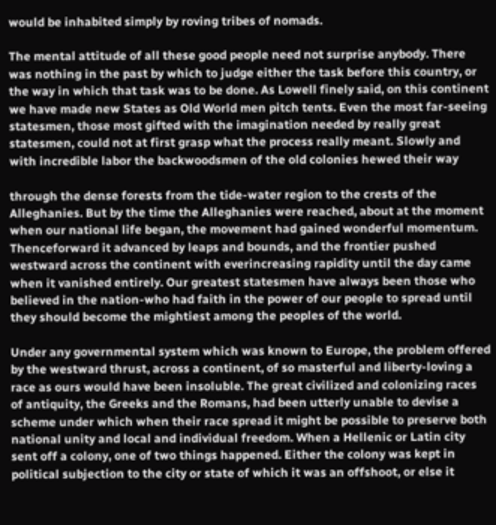would be inhabited simply by roving tribes of nomads.

The mental attitude of all these good people need not surprise anybody. There was nothing in the past by which to judge either the task before this country, or the way in which that task was to be done. As Lowell finely said, on this continent we have made new States as Old World men pitch tents. Even the most far-seeing statesmen, those most gifted with the imagination needed by really great statesmen, could not at first grasp what the process really meant. Slowly and with incredible labor the backwoodsmen of the old colonies hewed their way

through the dense forests from the tide-water region to the crests of the Alleghanies. But by the time the Alleghanies were reached, about at the moment when our national life began, the movement had gained wonderful momentum. Thenceforward it advanced by leaps and bounds, and the frontier pushed westward across the continent with everincreasing rapidity until the day came when it vanished entirely. Our greatest statesmen have always been those who believed in the nation-who had faith in the power of our people to spread until they should become the mightiest among the peoples of the world.

Under any governmental system which was known to Europe, the problem offered by the westward thrust, across a continent, of so masterful and liberty-loving a race as ours would have been insoluble. The great civilized and colonizing races of antiquity, the Greeks and the Romans, had been utterly unable to devise a scheme under which when their race spread it might be possible to preserve both national unity and local and individual freedom. When a Hellenic or Latin city sent off a colony, one of two things happened. Either the colony was kept in political subjection to the city or state of which it was an offshoot, or else it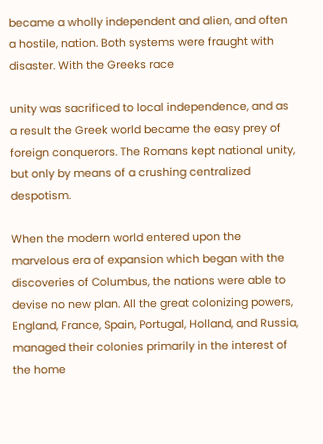became a wholly independent and alien, and often a hostile, nation. Both systems were fraught with disaster. With the Greeks race

unity was sacrificed to local independence, and as a result the Greek world became the easy prey of foreign conquerors. The Romans kept national unity, but only by means of a crushing centralized despotism.

When the modern world entered upon the marvelous era of expansion which began with the discoveries of Columbus, the nations were able to devise no new plan. All the great colonizing powers, England, France, Spain, Portugal, Holland, and Russia, managed their colonies primarily in the interest of the home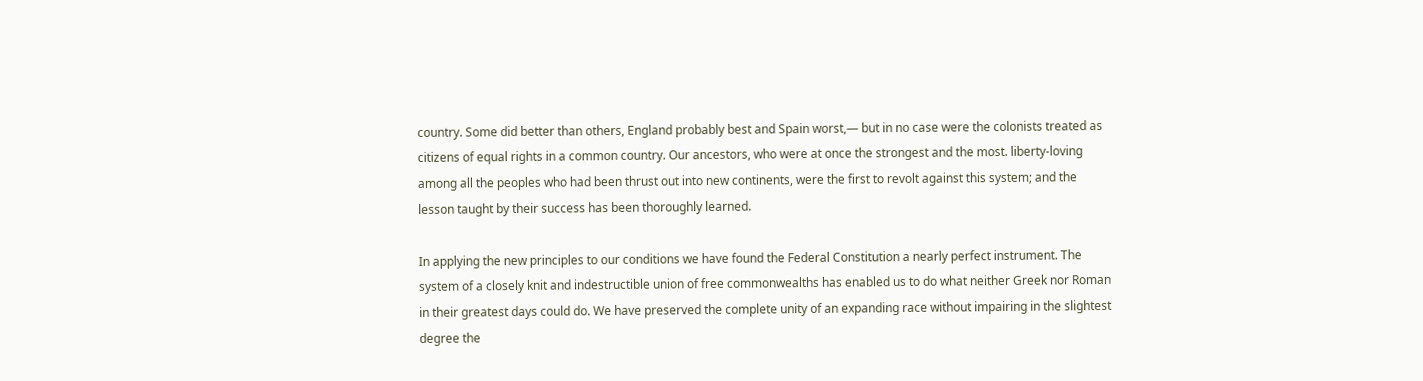country. Some did better than others, England probably best and Spain worst,— but in no case were the colonists treated as citizens of equal rights in a common country. Our ancestors, who were at once the strongest and the most. liberty-loving among all the peoples who had been thrust out into new continents, were the first to revolt against this system; and the lesson taught by their success has been thoroughly learned.

In applying the new principles to our conditions we have found the Federal Constitution a nearly perfect instrument. The system of a closely knit and indestructible union of free commonwealths has enabled us to do what neither Greek nor Roman in their greatest days could do. We have preserved the complete unity of an expanding race without impairing in the slightest degree the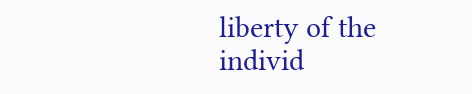liberty of the individ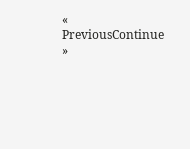« PreviousContinue »